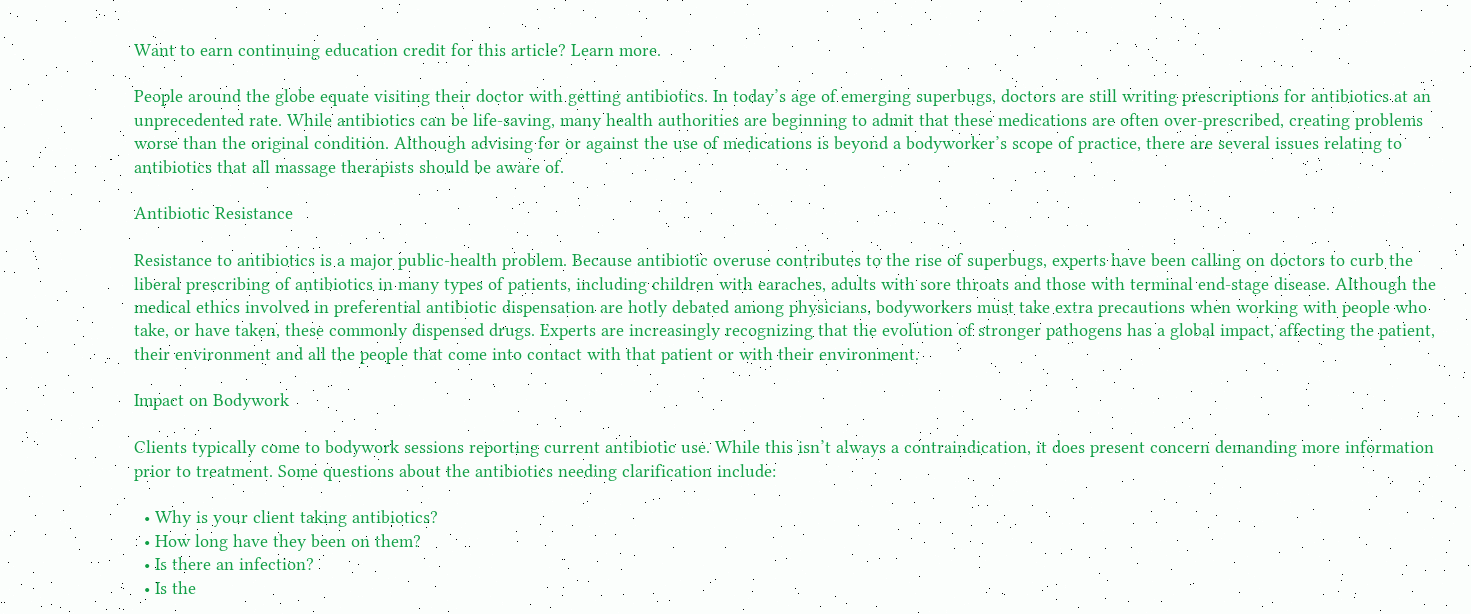Want to earn continuing education credit for this article? Learn more.

People around the globe equate visiting their doctor with getting antibiotics. In today’s age of emerging superbugs, doctors are still writing prescriptions for antibiotics at an unprecedented rate. While antibiotics can be life-saving, many health authorities are beginning to admit that these medications are often over-prescribed, creating problems worse than the original condition. Although advising for or against the use of medications is beyond a bodyworker’s scope of practice, there are several issues relating to antibiotics that all massage therapists should be aware of.

Antibiotic Resistance

Resistance to antibiotics is a major public-health problem. Because antibiotic overuse contributes to the rise of superbugs, experts have been calling on doctors to curb the liberal prescribing of antibiotics in many types of patients, including children with earaches, adults with sore throats and those with terminal end-stage disease. Although the medical ethics involved in preferential antibiotic dispensation are hotly debated among physicians, bodyworkers must take extra precautions when working with people who take, or have taken, these commonly dispensed drugs. Experts are increasingly recognizing that the evolution of stronger pathogens has a global impact, affecting the patient, their environment and all the people that come into contact with that patient or with their environment.

Impact on Bodywork

Clients typically come to bodywork sessions reporting current antibiotic use. While this isn’t always a contraindication, it does present concern demanding more information prior to treatment. Some questions about the antibiotics needing clarification include:

  • Why is your client taking antibiotics?
  • How long have they been on them?
  • Is there an infection?
  • Is the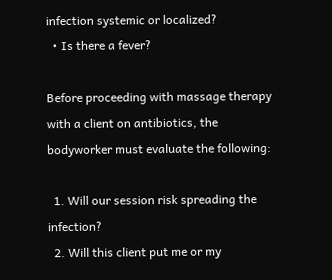infection systemic or localized?
  • Is there a fever?

Before proceeding with massage therapy with a client on antibiotics, the bodyworker must evaluate the following:

  1. Will our session risk spreading the infection?
  2. Will this client put me or my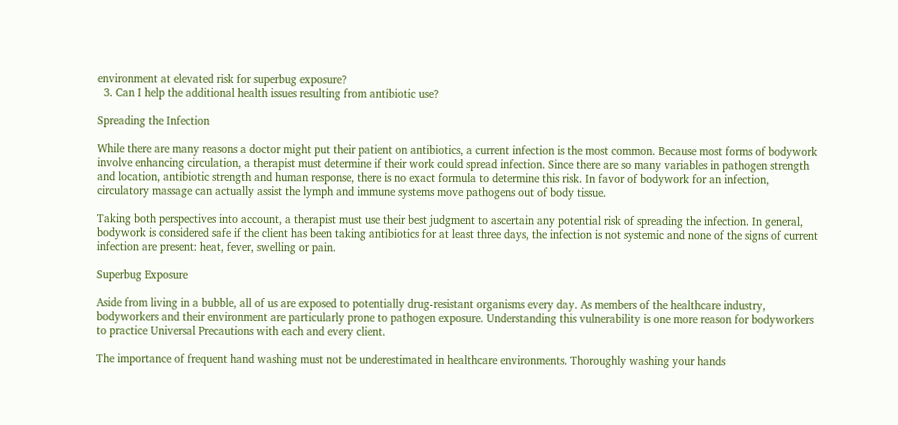environment at elevated risk for superbug exposure?
  3. Can I help the additional health issues resulting from antibiotic use?

Spreading the Infection

While there are many reasons a doctor might put their patient on antibiotics, a current infection is the most common. Because most forms of bodywork involve enhancing circulation, a therapist must determine if their work could spread infection. Since there are so many variables in pathogen strength and location, antibiotic strength and human response, there is no exact formula to determine this risk. In favor of bodywork for an infection, circulatory massage can actually assist the lymph and immune systems move pathogens out of body tissue.

Taking both perspectives into account, a therapist must use their best judgment to ascertain any potential risk of spreading the infection. In general, bodywork is considered safe if the client has been taking antibiotics for at least three days, the infection is not systemic and none of the signs of current infection are present: heat, fever, swelling or pain.

Superbug Exposure

Aside from living in a bubble, all of us are exposed to potentially drug-resistant organisms every day. As members of the healthcare industry, bodyworkers and their environment are particularly prone to pathogen exposure. Understanding this vulnerability is one more reason for bodyworkers to practice Universal Precautions with each and every client.

The importance of frequent hand washing must not be underestimated in healthcare environments. Thoroughly washing your hands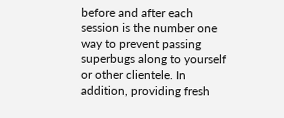before and after each session is the number one way to prevent passing superbugs along to yourself or other clientele. In addition, providing fresh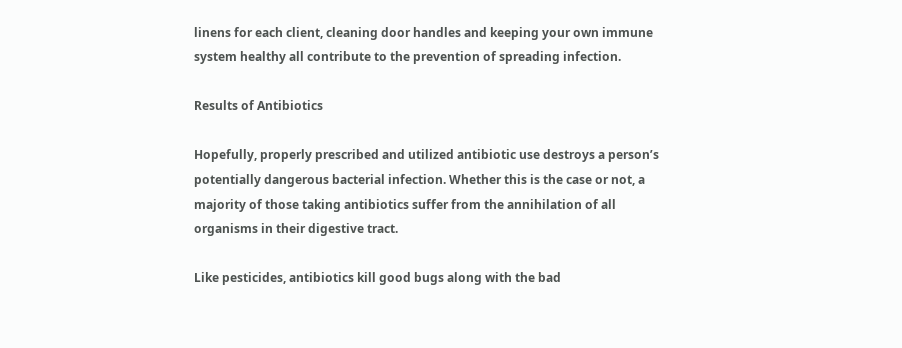linens for each client, cleaning door handles and keeping your own immune system healthy all contribute to the prevention of spreading infection.

Results of Antibiotics

Hopefully, properly prescribed and utilized antibiotic use destroys a person’s potentially dangerous bacterial infection. Whether this is the case or not, a majority of those taking antibiotics suffer from the annihilation of all organisms in their digestive tract.

Like pesticides, antibiotics kill good bugs along with the bad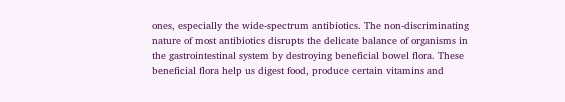ones, especially the wide-spectrum antibiotics. The non-discriminating nature of most antibiotics disrupts the delicate balance of organisms in the gastrointestinal system by destroying beneficial bowel flora. These beneficial flora help us digest food, produce certain vitamins and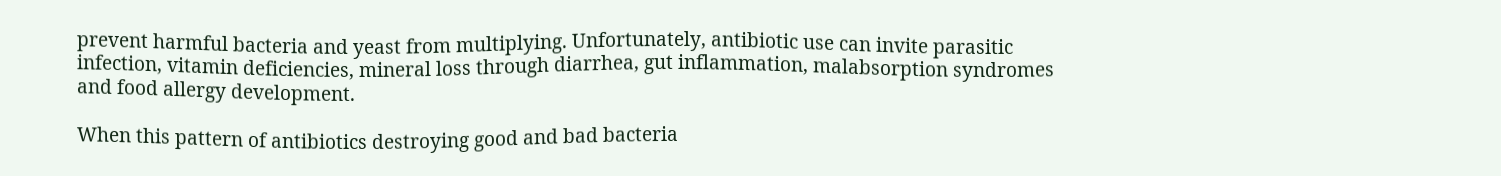prevent harmful bacteria and yeast from multiplying. Unfortunately, antibiotic use can invite parasitic infection, vitamin deficiencies, mineral loss through diarrhea, gut inflammation, malabsorption syndromes and food allergy development.

When this pattern of antibiotics destroying good and bad bacteria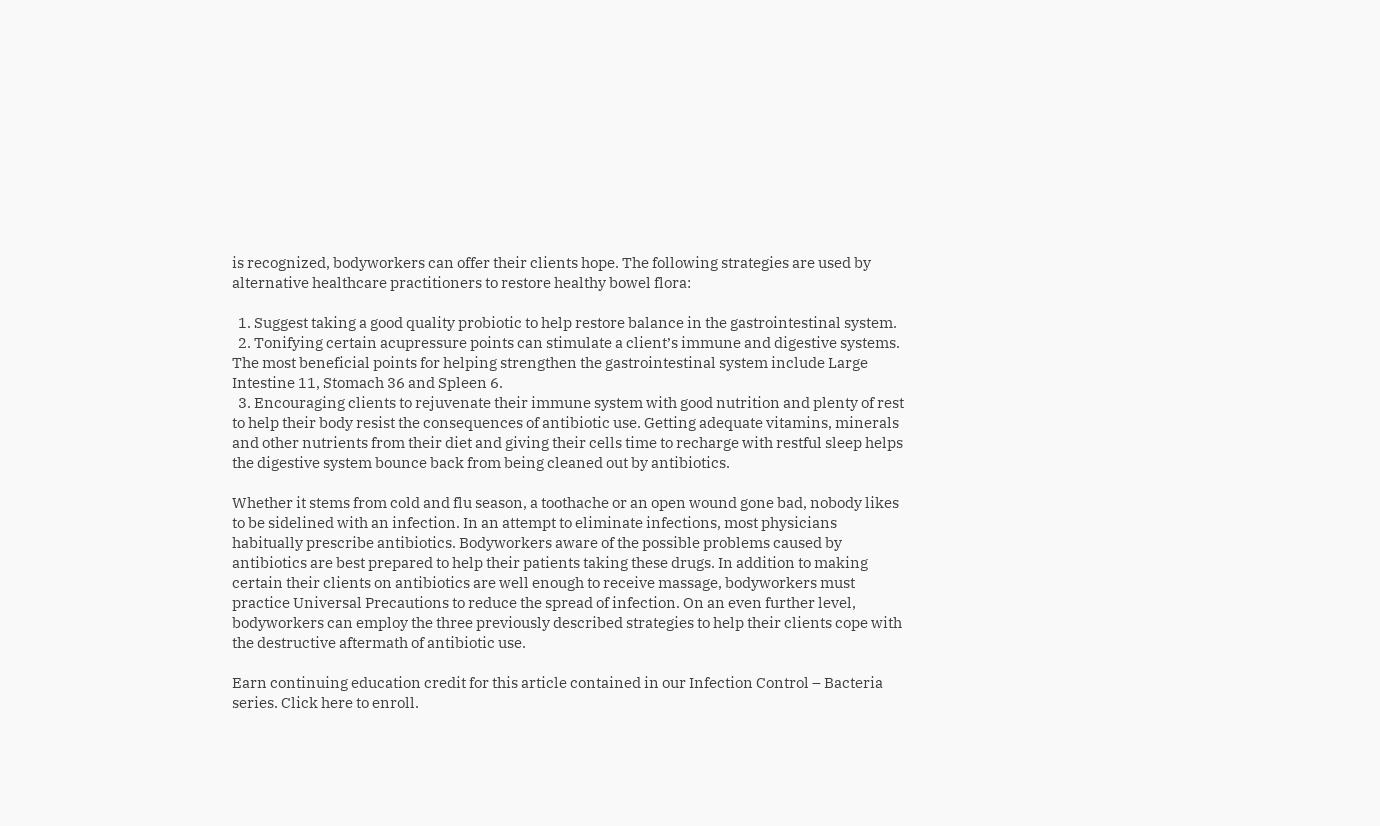is recognized, bodyworkers can offer their clients hope. The following strategies are used by alternative healthcare practitioners to restore healthy bowel flora:

  1. Suggest taking a good quality probiotic to help restore balance in the gastrointestinal system.
  2. Tonifying certain acupressure points can stimulate a client’s immune and digestive systems. The most beneficial points for helping strengthen the gastrointestinal system include Large Intestine 11, Stomach 36 and Spleen 6.
  3. Encouraging clients to rejuvenate their immune system with good nutrition and plenty of rest to help their body resist the consequences of antibiotic use. Getting adequate vitamins, minerals and other nutrients from their diet and giving their cells time to recharge with restful sleep helps the digestive system bounce back from being cleaned out by antibiotics.

Whether it stems from cold and flu season, a toothache or an open wound gone bad, nobody likes to be sidelined with an infection. In an attempt to eliminate infections, most physicians habitually prescribe antibiotics. Bodyworkers aware of the possible problems caused by antibiotics are best prepared to help their patients taking these drugs. In addition to making certain their clients on antibiotics are well enough to receive massage, bodyworkers must practice Universal Precautions to reduce the spread of infection. On an even further level, bodyworkers can employ the three previously described strategies to help their clients cope with the destructive aftermath of antibiotic use.

Earn continuing education credit for this article contained in our Infection Control – Bacteria series. Click here to enroll.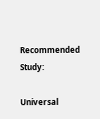Recommended Study:

Universal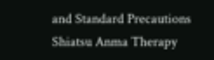and Standard Precautions
Shiatsu Anma Therapy